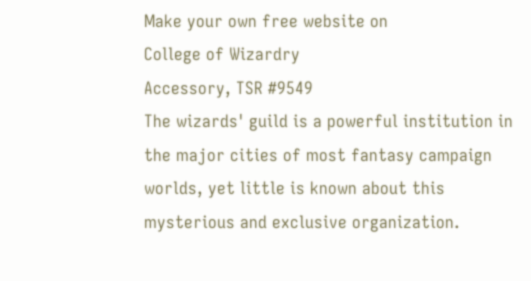Make your own free website on
College of Wizardry
Accessory, TSR #9549
The wizards' guild is a powerful institution in the major cities of most fantasy campaign worlds, yet little is known about this mysterious and exclusive organization.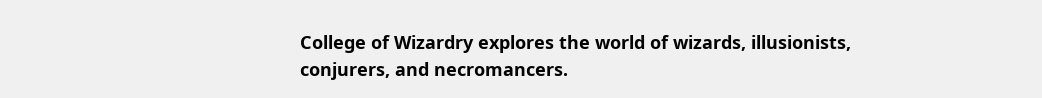College of Wizardry explores the world of wizards, illusionists, conjurers, and necromancers.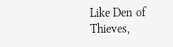Like Den of Thieves,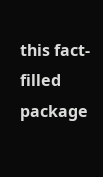this fact-filled package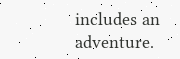includes an adventure.